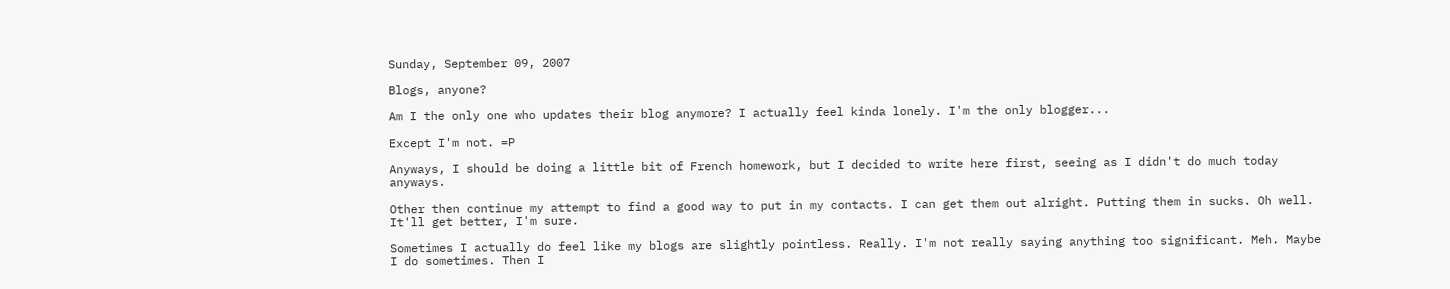Sunday, September 09, 2007

Blogs, anyone?

Am I the only one who updates their blog anymore? I actually feel kinda lonely. I'm the only blogger...

Except I'm not. =P

Anyways, I should be doing a little bit of French homework, but I decided to write here first, seeing as I didn't do much today anyways.

Other then continue my attempt to find a good way to put in my contacts. I can get them out alright. Putting them in sucks. Oh well. It'll get better, I'm sure.

Sometimes I actually do feel like my blogs are slightly pointless. Really. I'm not really saying anything too significant. Meh. Maybe I do sometimes. Then I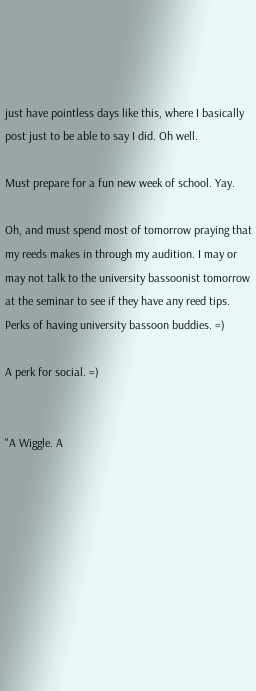just have pointless days like this, where I basically post just to be able to say I did. Oh well.

Must prepare for a fun new week of school. Yay.

Oh, and must spend most of tomorrow praying that my reeds makes in through my audition. I may or may not talk to the university bassoonist tomorrow at the seminar to see if they have any reed tips. Perks of having university bassoon buddies. =)

A perk for social. =)


"A Wiggle. A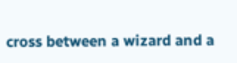cross between a wizard and a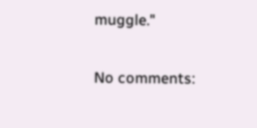muggle."

No comments: